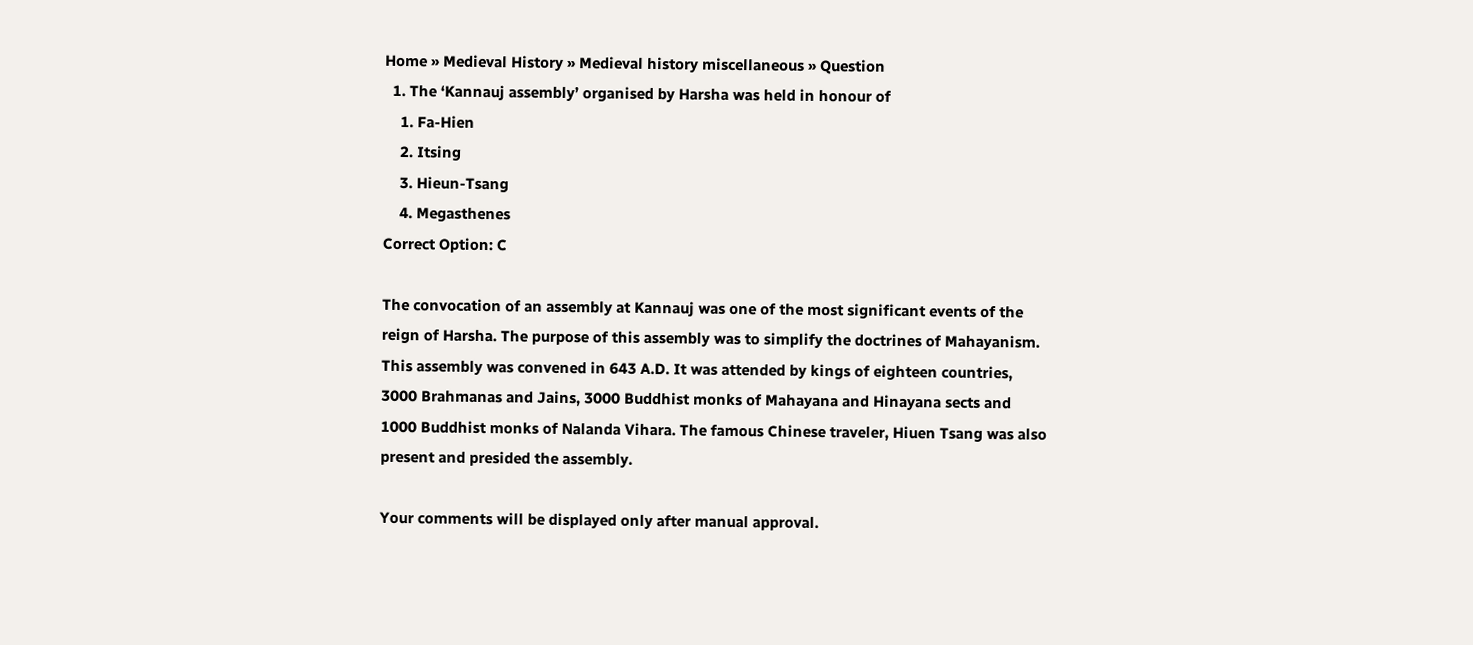Home » Medieval History » Medieval history miscellaneous » Question
  1. The ‘Kannauj assembly’ organised by Harsha was held in honour of
    1. Fa-Hien
    2. Itsing
    3. Hieun-Tsang
    4. Megasthenes
Correct Option: C

The convocation of an assembly at Kannauj was one of the most significant events of the reign of Harsha. The purpose of this assembly was to simplify the doctrines of Mahayanism. This assembly was convened in 643 A.D. It was attended by kings of eighteen countries, 3000 Brahmanas and Jains, 3000 Buddhist monks of Mahayana and Hinayana sects and 1000 Buddhist monks of Nalanda Vihara. The famous Chinese traveler, Hiuen Tsang was also present and presided the assembly.

Your comments will be displayed only after manual approval.